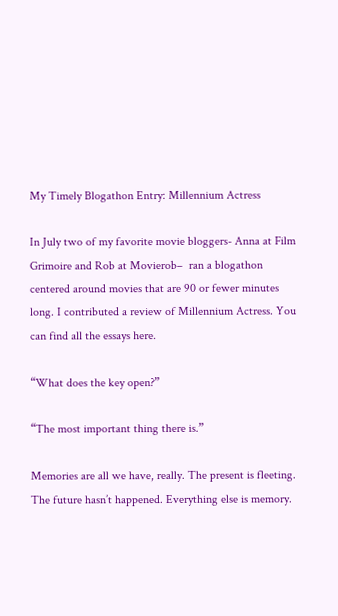My Timely Blogathon Entry: Millennium Actress

In July two of my favorite movie bloggers- Anna at Film Grimoire and Rob at Movierob–  ran a blogathon centered around movies that are 90 or fewer minutes long. I contributed a review of Millennium Actress. You can find all the essays here.

“What does the key open?”

“The most important thing there is.”

Memories are all we have, really. The present is fleeting. The future hasn’t happened. Everything else is memory.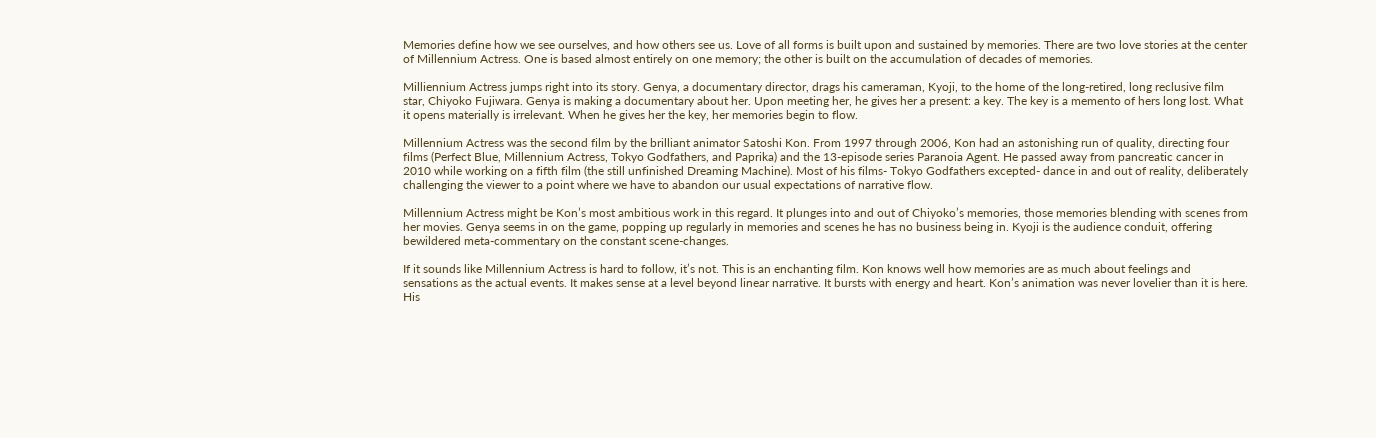Memories define how we see ourselves, and how others see us. Love of all forms is built upon and sustained by memories. There are two love stories at the center of Millennium Actress. One is based almost entirely on one memory; the other is built on the accumulation of decades of memories.

Milliennium Actress jumps right into its story. Genya, a documentary director, drags his cameraman, Kyoji, to the home of the long-retired, long reclusive film star, Chiyoko Fujiwara. Genya is making a documentary about her. Upon meeting her, he gives her a present: a key. The key is a memento of hers long lost. What it opens materially is irrelevant. When he gives her the key, her memories begin to flow.

Millennium Actress was the second film by the brilliant animator Satoshi Kon. From 1997 through 2006, Kon had an astonishing run of quality, directing four films (Perfect Blue, Millennium Actress, Tokyo Godfathers, and Paprika) and the 13-episode series Paranoia Agent. He passed away from pancreatic cancer in 2010 while working on a fifth film (the still unfinished Dreaming Machine). Most of his films- Tokyo Godfathers excepted- dance in and out of reality, deliberately challenging the viewer to a point where we have to abandon our usual expectations of narrative flow.

Millennium Actress might be Kon’s most ambitious work in this regard. It plunges into and out of Chiyoko’s memories, those memories blending with scenes from her movies. Genya seems in on the game, popping up regularly in memories and scenes he has no business being in. Kyoji is the audience conduit, offering bewildered meta-commentary on the constant scene-changes.

If it sounds like Millennium Actress is hard to follow, it’s not. This is an enchanting film. Kon knows well how memories are as much about feelings and sensations as the actual events. It makes sense at a level beyond linear narrative. It bursts with energy and heart. Kon’s animation was never lovelier than it is here. His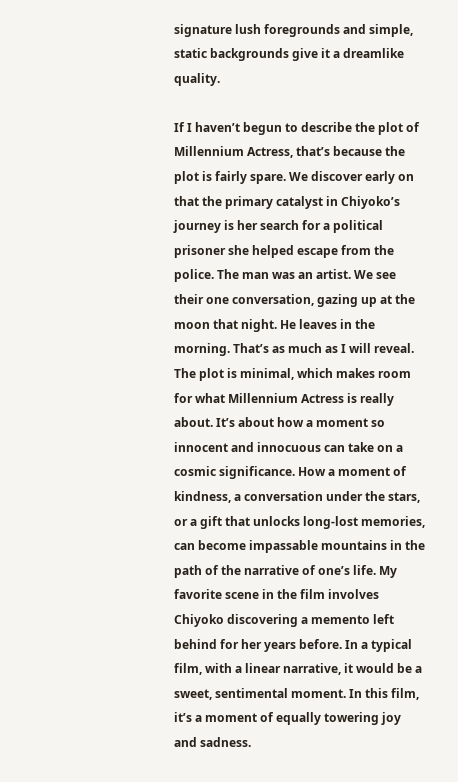signature lush foregrounds and simple, static backgrounds give it a dreamlike quality.

If I haven’t begun to describe the plot of Millennium Actress, that’s because the plot is fairly spare. We discover early on that the primary catalyst in Chiyoko’s journey is her search for a political prisoner she helped escape from the police. The man was an artist. We see their one conversation, gazing up at the moon that night. He leaves in the morning. That’s as much as I will reveal. The plot is minimal, which makes room for what Millennium Actress is really about. It’s about how a moment so innocent and innocuous can take on a cosmic significance. How a moment of kindness, a conversation under the stars, or a gift that unlocks long-lost memories, can become impassable mountains in the path of the narrative of one’s life. My favorite scene in the film involves Chiyoko discovering a memento left behind for her years before. In a typical film, with a linear narrative, it would be a sweet, sentimental moment. In this film, it’s a moment of equally towering joy and sadness.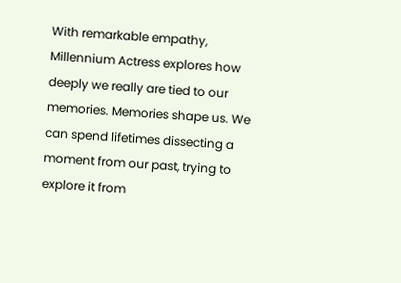With remarkable empathy, Millennium Actress explores how deeply we really are tied to our memories. Memories shape us. We can spend lifetimes dissecting a moment from our past, trying to explore it from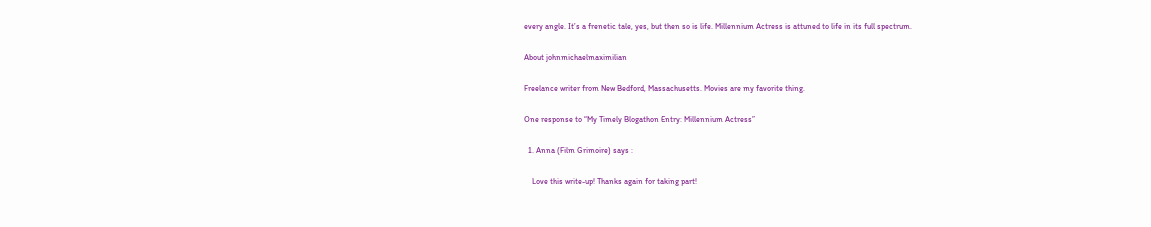every angle. It’s a frenetic tale, yes, but then so is life. Millennium Actress is attuned to life in its full spectrum.

About johnmichaelmaximilian

Freelance writer from New Bedford, Massachusetts. Movies are my favorite thing.

One response to “My Timely Blogathon Entry: Millennium Actress”

  1. Anna (Film Grimoire) says :

    Love this write-up! Thanks again for taking part!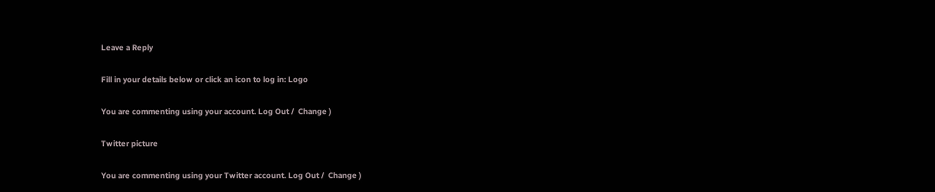Leave a Reply

Fill in your details below or click an icon to log in: Logo

You are commenting using your account. Log Out /  Change )

Twitter picture

You are commenting using your Twitter account. Log Out /  Change )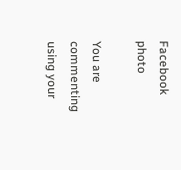Facebook photo

You are commenting using your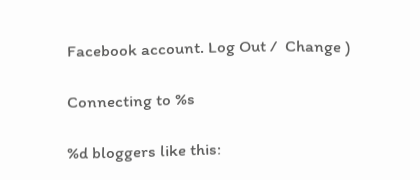Facebook account. Log Out /  Change )

Connecting to %s

%d bloggers like this: